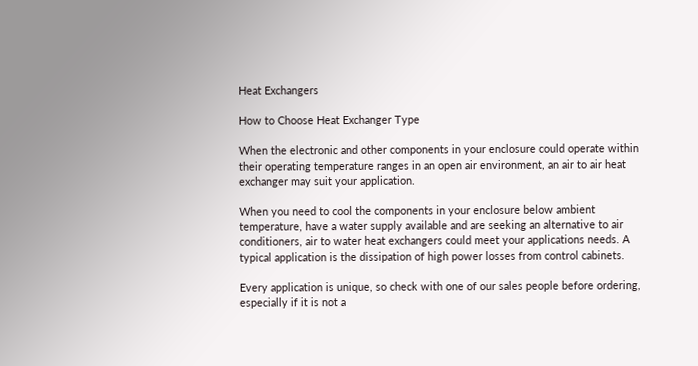Heat Exchangers

How to Choose Heat Exchanger Type

When the electronic and other components in your enclosure could operate within their operating temperature ranges in an open air environment, an air to air heat exchanger may suit your application.

When you need to cool the components in your enclosure below ambient temperature, have a water supply available and are seeking an alternative to air conditioners, air to water heat exchangers could meet your applications needs. A typical application is the dissipation of high power losses from control cabinets.

Every application is unique, so check with one of our sales people before ordering, especially if it is not a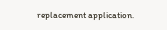replacement application.